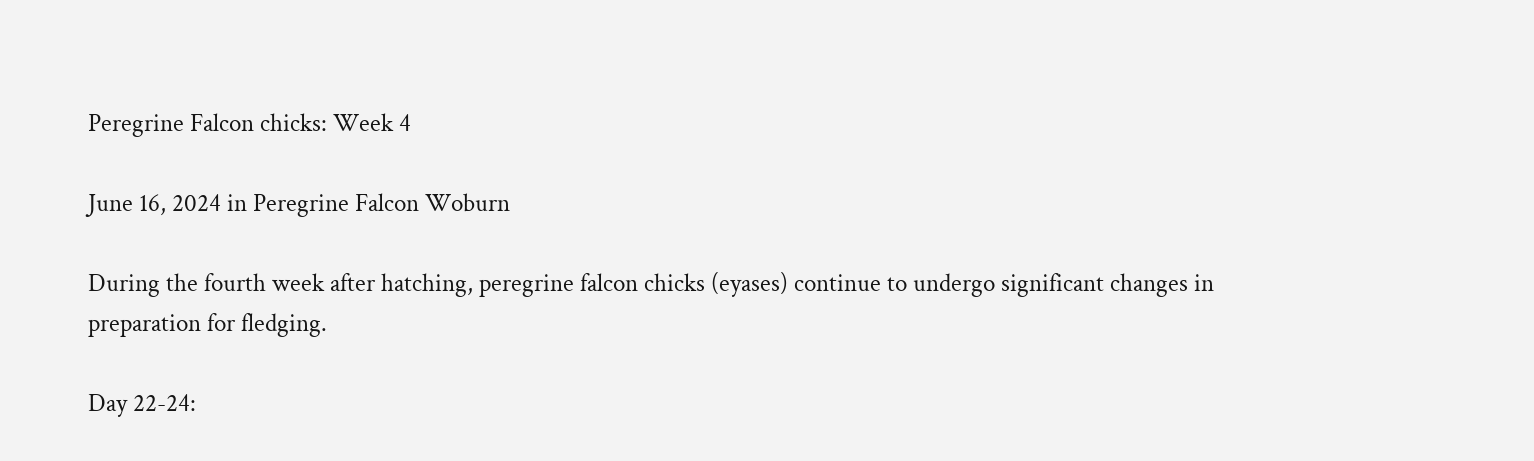Peregrine Falcon chicks: Week 4

June 16, 2024 in Peregrine Falcon Woburn

During the fourth week after hatching, peregrine falcon chicks (eyases) continue to undergo significant changes in preparation for fledging.

Day 22-24: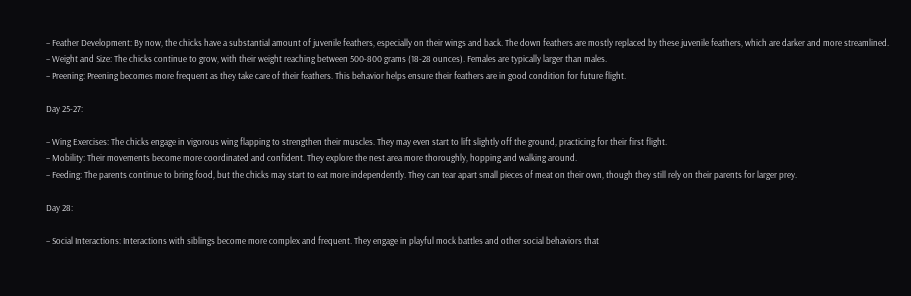– Feather Development: By now, the chicks have a substantial amount of juvenile feathers, especially on their wings and back. The down feathers are mostly replaced by these juvenile feathers, which are darker and more streamlined.
– Weight and Size: The chicks continue to grow, with their weight reaching between 500-800 grams (18-28 ounces). Females are typically larger than males.
– Preening: Preening becomes more frequent as they take care of their feathers. This behavior helps ensure their feathers are in good condition for future flight.

Day 25-27:

– Wing Exercises: The chicks engage in vigorous wing flapping to strengthen their muscles. They may even start to lift slightly off the ground, practicing for their first flight.
– Mobility: Their movements become more coordinated and confident. They explore the nest area more thoroughly, hopping and walking around.
– Feeding: The parents continue to bring food, but the chicks may start to eat more independently. They can tear apart small pieces of meat on their own, though they still rely on their parents for larger prey.

Day 28:

– Social Interactions: Interactions with siblings become more complex and frequent. They engage in playful mock battles and other social behaviors that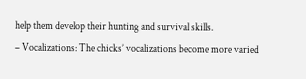help them develop their hunting and survival skills.
– Vocalizations: The chicks’ vocalizations become more varied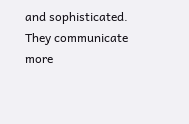and sophisticated. They communicate more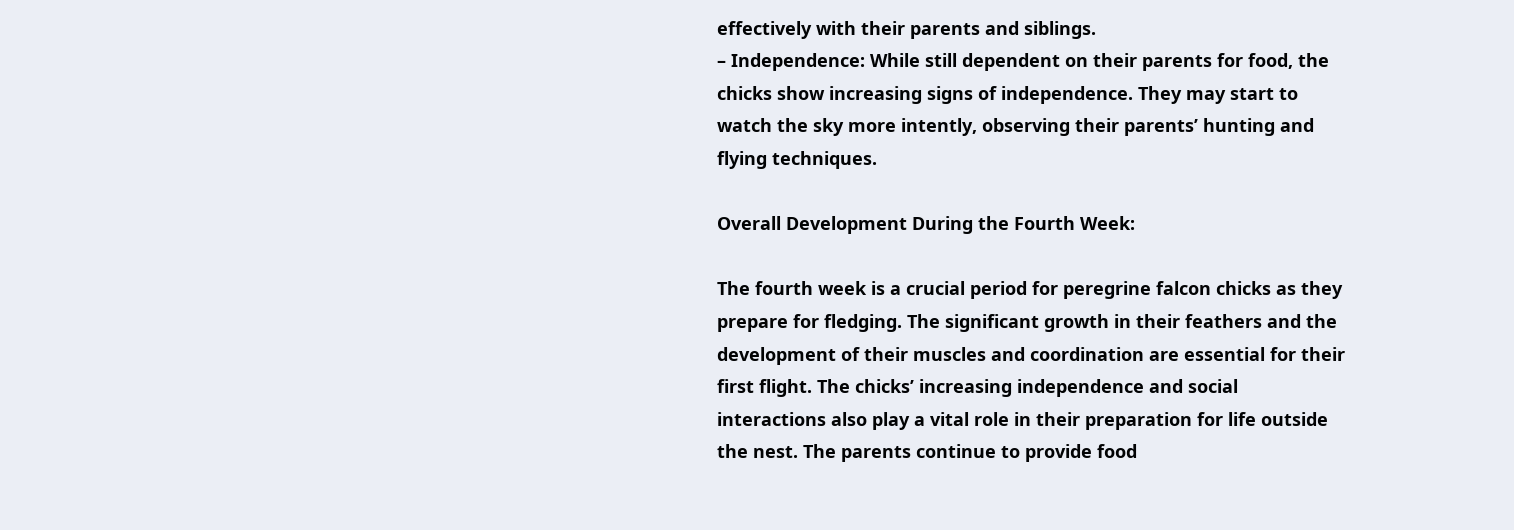effectively with their parents and siblings.
– Independence: While still dependent on their parents for food, the chicks show increasing signs of independence. They may start to watch the sky more intently, observing their parents’ hunting and flying techniques.

Overall Development During the Fourth Week:

The fourth week is a crucial period for peregrine falcon chicks as they prepare for fledging. The significant growth in their feathers and the development of their muscles and coordination are essential for their first flight. The chicks’ increasing independence and social interactions also play a vital role in their preparation for life outside the nest. The parents continue to provide food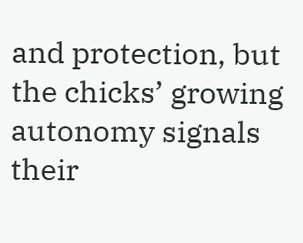and protection, but the chicks’ growing autonomy signals their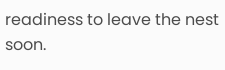readiness to leave the nest soon.